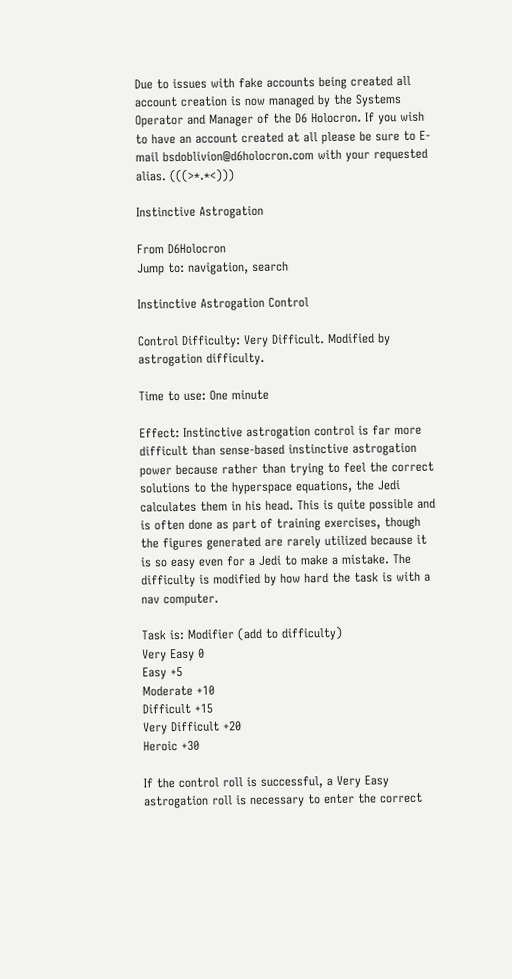Due to issues with fake accounts being created all account creation is now managed by the Systems Operator and Manager of the D6 Holocron. If you wish to have an account created at all please be sure to E-mail bsdoblivion@d6holocron.com with your requested alias. (((>*.*<)))

Instinctive Astrogation

From D6Holocron
Jump to: navigation, search

Instinctive Astrogation Control

Control Difficulty: Very Difficult. Modified by astrogation difficulty.

Time to use: One minute

Effect: Instinctive astrogation control is far more difficult than sense-based instinctive astrogation power because rather than trying to feel the correct solutions to the hyperspace equations, the Jedi calculates them in his head. This is quite possible and is often done as part of training exercises, though the figures generated are rarely utilized because it is so easy even for a Jedi to make a mistake. The difficulty is modified by how hard the task is with a nav computer.

Task is: Modifier (add to difficulty)
Very Easy 0
Easy +5
Moderate +10
Difficult +15
Very Difficult +20
Heroic +30

If the control roll is successful, a Very Easy astrogation roll is necessary to enter the correct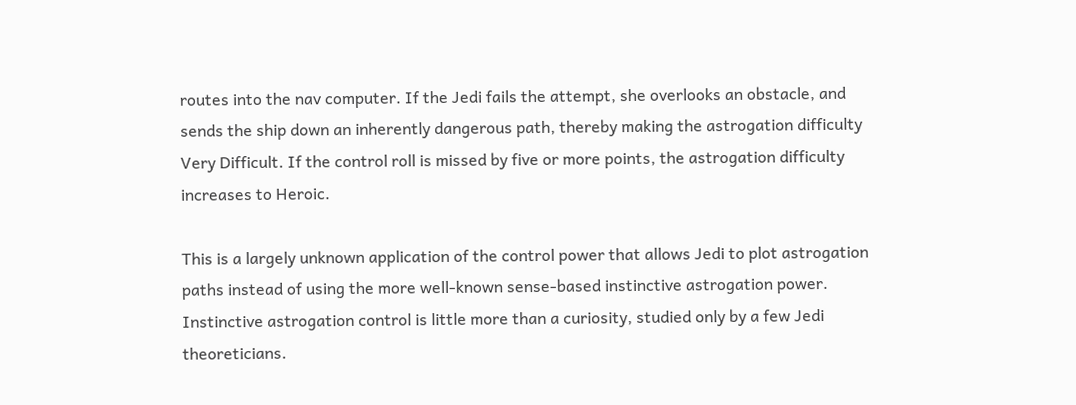routes into the nav computer. If the Jedi fails the attempt, she overlooks an obstacle, and sends the ship down an inherently dangerous path, thereby making the astrogation difficulty Very Difficult. If the control roll is missed by five or more points, the astrogation difficulty increases to Heroic.

This is a largely unknown application of the control power that allows Jedi to plot astrogation paths instead of using the more well-known sense-based instinctive astrogation power. Instinctive astrogation control is little more than a curiosity, studied only by a few Jedi theoreticians.